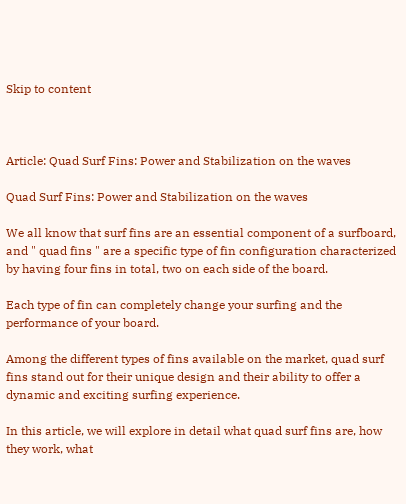Skip to content



Article: Quad Surf Fins: Power and Stabilization on the waves

Quad Surf Fins: Power and Stabilization on the waves

We all know that surf fins are an essential component of a surfboard, and " quad fins " are a specific type of fin configuration characterized by having four fins in total, two on each side of the board.

Each type of fin can completely change your surfing and the performance of your board.

Among the different types of fins available on the market, quad surf fins stand out for their unique design and their ability to offer a dynamic and exciting surfing experience.

In this article, we will explore in detail what quad surf fins are, how they work, what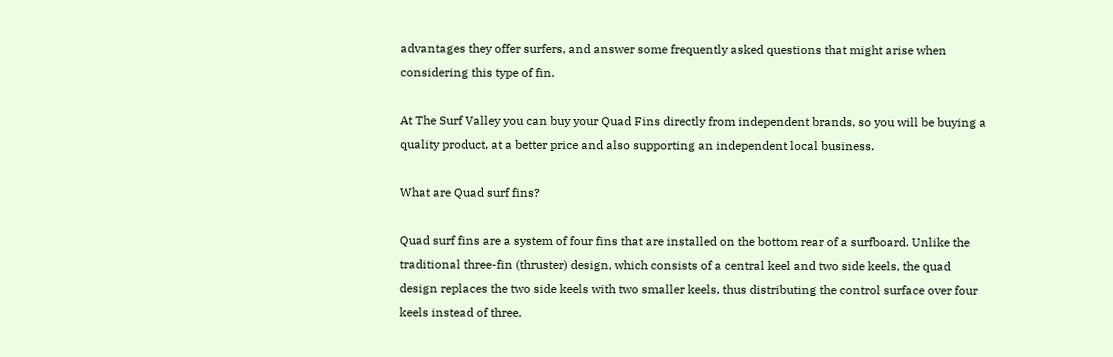advantages they offer surfers, and answer some frequently asked questions that might arise when considering this type of fin.

At The Surf Valley you can buy your Quad Fins directly from independent brands, so you will be buying a quality product, at a better price and also supporting an independent local business.

What are Quad surf fins?

Quad surf fins are a system of four fins that are installed on the bottom rear of a surfboard. Unlike the traditional three-fin (thruster) design, which consists of a central keel and two side keels, the quad design replaces the two side keels with two smaller keels, thus distributing the control surface over four keels instead of three.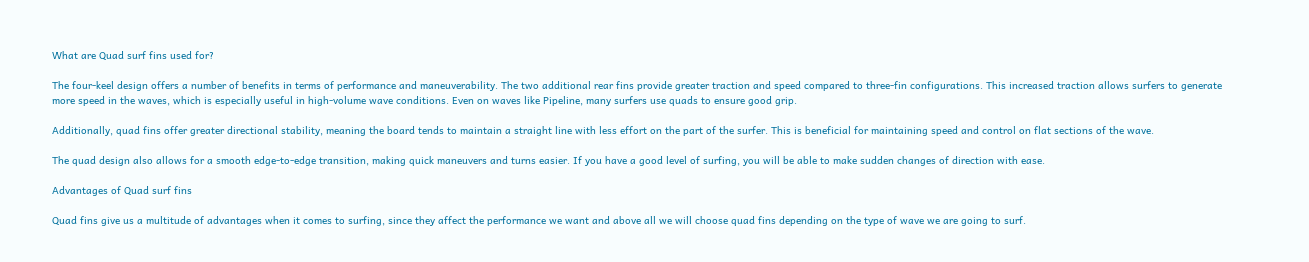What are Quad surf fins used for?

The four-keel design offers a number of benefits in terms of performance and maneuverability. The two additional rear fins provide greater traction and speed compared to three-fin configurations. This increased traction allows surfers to generate more speed in the waves, which is especially useful in high-volume wave conditions. Even on waves like Pipeline, many surfers use quads to ensure good grip.

Additionally, quad fins offer greater directional stability, meaning the board tends to maintain a straight line with less effort on the part of the surfer. This is beneficial for maintaining speed and control on flat sections of the wave.

The quad design also allows for a smooth edge-to-edge transition, making quick maneuvers and turns easier. If you have a good level of surfing, you will be able to make sudden changes of direction with ease.

Advantages of Quad surf fins

Quad fins give us a multitude of advantages when it comes to surfing, since they affect the performance we want and above all we will choose quad fins depending on the type of wave we are going to surf.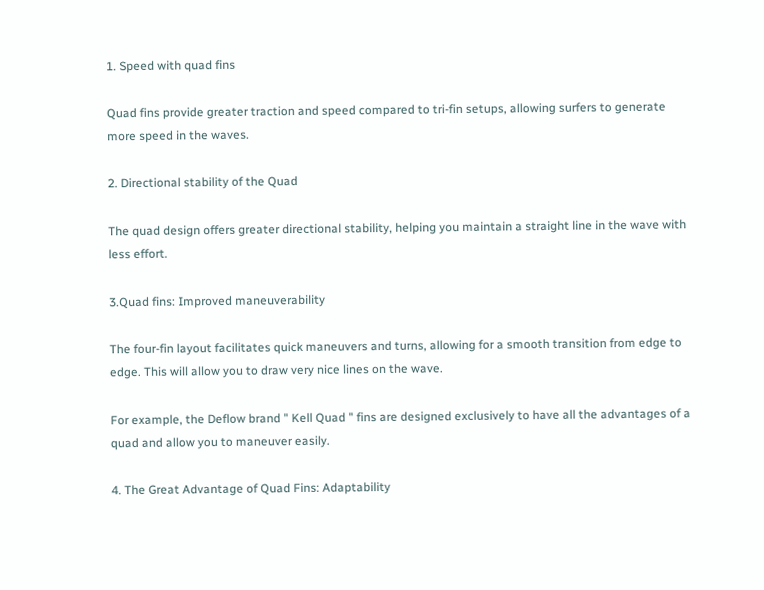1. Speed with quad fins

Quad fins provide greater traction and speed compared to tri-fin setups, allowing surfers to generate more speed in the waves.

2. Directional stability of the Quad

The quad design offers greater directional stability, helping you maintain a straight line in the wave with less effort.

3.Quad fins: Improved maneuverability

The four-fin layout facilitates quick maneuvers and turns, allowing for a smooth transition from edge to edge. This will allow you to draw very nice lines on the wave.

For example, the Deflow brand " Kell Quad " fins are designed exclusively to have all the advantages of a quad and allow you to maneuver easily.

4. The Great Advantage of Quad Fins: Adaptability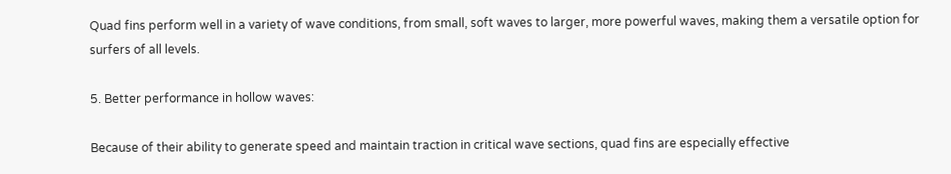Quad fins perform well in a variety of wave conditions, from small, soft waves to larger, more powerful waves, making them a versatile option for surfers of all levels.

5. Better performance in hollow waves:

Because of their ability to generate speed and maintain traction in critical wave sections, quad fins are especially effective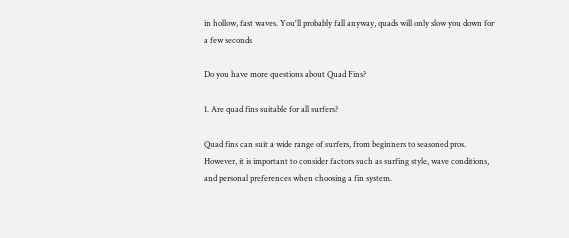in hollow, fast waves. You'll probably fall anyway, quads will only slow you down for a few seconds

Do you have more questions about Quad Fins?

1. Are quad fins suitable for all surfers?

Quad fins can suit a wide range of surfers, from beginners to seasoned pros. However, it is important to consider factors such as surfing style, wave conditions, and personal preferences when choosing a fin system.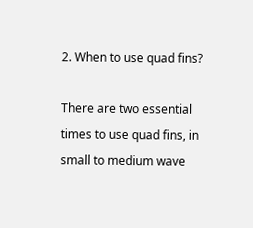2. When to use quad fins?

There are two essential times to use quad fins, in small to medium wave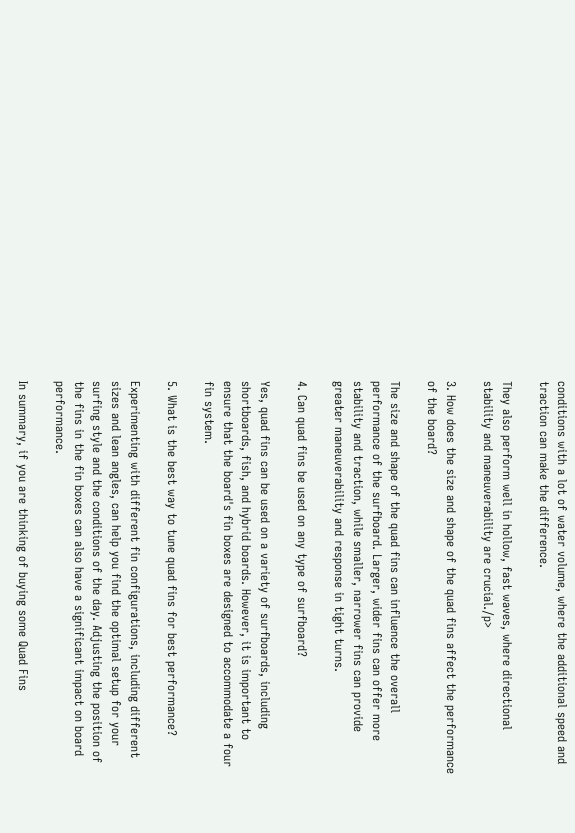conditions with a lot of water volume, where the additional speed and traction can make the difference.

They also perform well in hollow, fast waves, where directional stability and maneuverability are crucial./p>

3. How does the size and shape of the quad fins affect the performance of the board?

The size and shape of the quad fins can influence the overall performance of the surfboard. Larger, wider fins can offer more stability and traction, while smaller, narrower fins can provide greater maneuverability and response in tight turns.

4. Can quad fins be used on any type of surfboard?

Yes, quad fins can be used on a variety of surfboards, including shortboards, fish, and hybrid boards. However, it is important to ensure that the board's fin boxes are designed to accommodate a four fin system.

5. What is the best way to tune quad fins for best performance?

Experimenting with different fin configurations, including different sizes and lean angles, can help you find the optimal setup for your surfing style and the conditions of the day. Adjusting the position of the fins in the fin boxes can also have a significant impact on board performance.

In summary, if you are thinking of buying some Quad Fins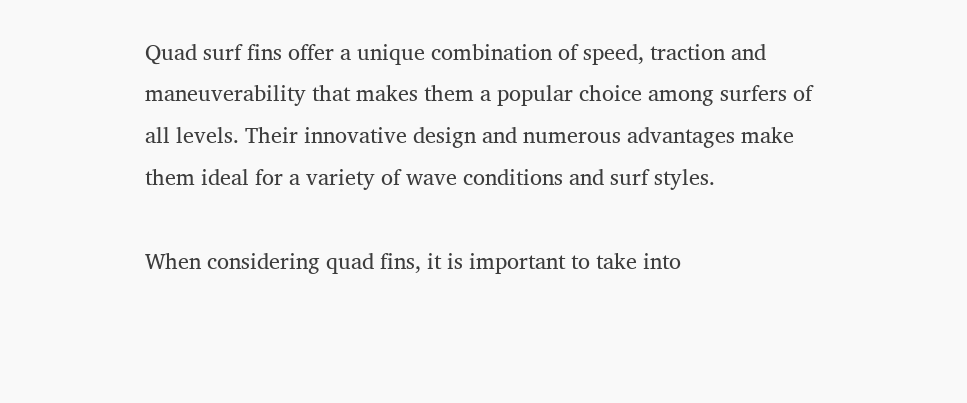Quad surf fins offer a unique combination of speed, traction and maneuverability that makes them a popular choice among surfers of all levels. Their innovative design and numerous advantages make them ideal for a variety of wave conditions and surf styles.

When considering quad fins, it is important to take into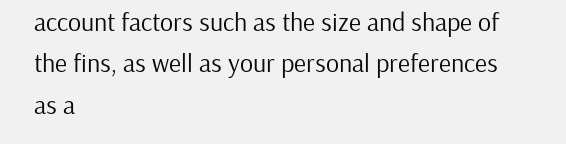account factors such as the size and shape of the fins, as well as your personal preferences as a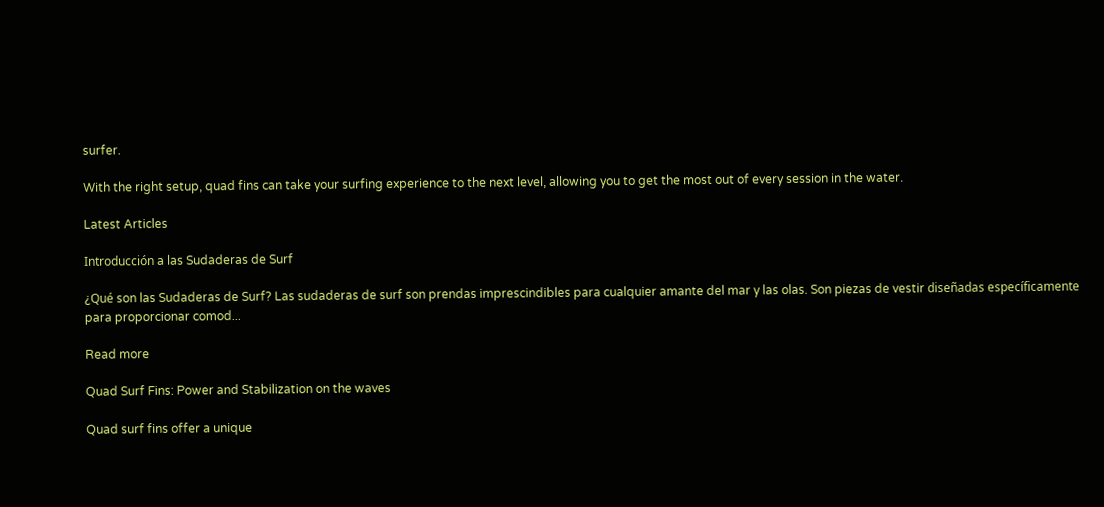surfer.

With the right setup, quad fins can take your surfing experience to the next level, allowing you to get the most out of every session in the water.

Latest Articles

Introducción a las Sudaderas de Surf

¿Qué son las Sudaderas de Surf? Las sudaderas de surf son prendas imprescindibles para cualquier amante del mar y las olas. Son piezas de vestir diseñadas específicamente para proporcionar comod...

Read more

Quad Surf Fins: Power and Stabilization on the waves

Quad surf fins offer a unique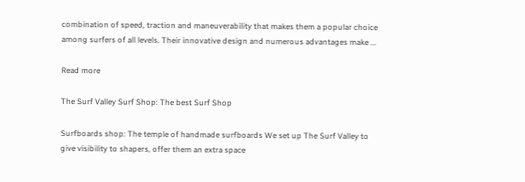combination of speed, traction and maneuverability that makes them a popular choice among surfers of all levels. Their innovative design and numerous advantages make ...

Read more

The Surf Valley Surf Shop: The best Surf Shop

Surfboards shop: The temple of handmade surfboards We set up The Surf Valley to give visibility to shapers, offer them an extra space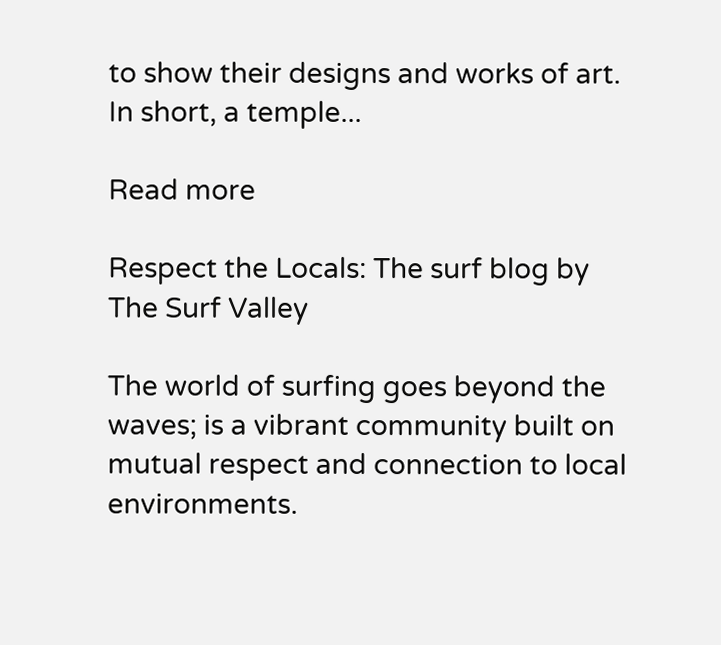to show their designs and works of art. In short, a temple...

Read more

Respect the Locals: The surf blog by The Surf Valley

The world of surfing goes beyond the waves; is a vibrant community built on mutual respect and connection to local environments.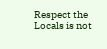Respect the Locals is not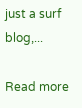just a surf blog,...

Read more